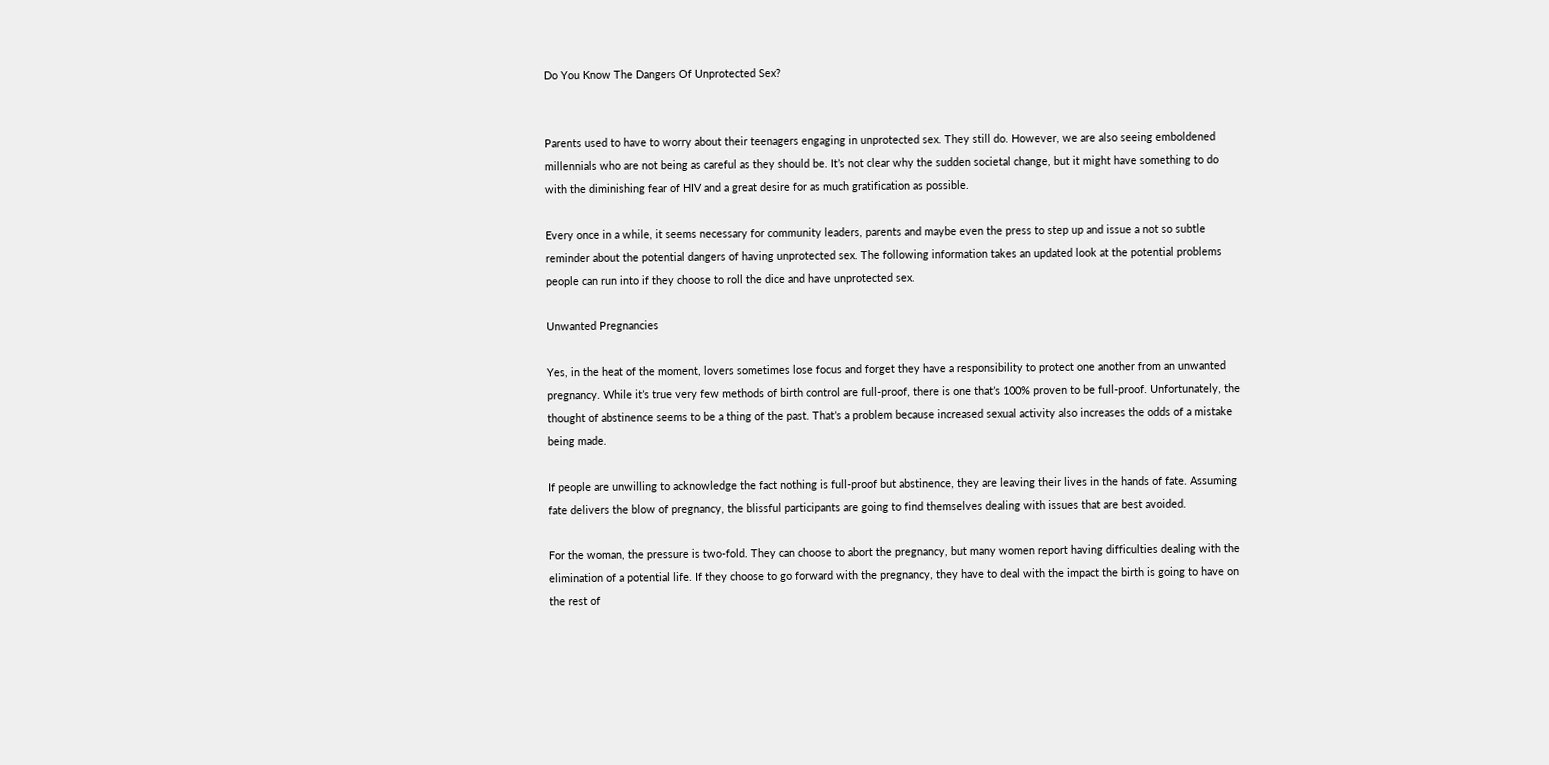Do You Know The Dangers Of Unprotected Sex?


Parents used to have to worry about their teenagers engaging in unprotected sex. They still do. However, we are also seeing emboldened millennials who are not being as careful as they should be. It’s not clear why the sudden societal change, but it might have something to do with the diminishing fear of HIV and a great desire for as much gratification as possible.

Every once in a while, it seems necessary for community leaders, parents and maybe even the press to step up and issue a not so subtle reminder about the potential dangers of having unprotected sex. The following information takes an updated look at the potential problems people can run into if they choose to roll the dice and have unprotected sex.

Unwanted Pregnancies

Yes, in the heat of the moment, lovers sometimes lose focus and forget they have a responsibility to protect one another from an unwanted pregnancy. While it’s true very few methods of birth control are full-proof, there is one that’s 100% proven to be full-proof. Unfortunately, the thought of abstinence seems to be a thing of the past. That’s a problem because increased sexual activity also increases the odds of a mistake being made.

If people are unwilling to acknowledge the fact nothing is full-proof but abstinence, they are leaving their lives in the hands of fate. Assuming fate delivers the blow of pregnancy, the blissful participants are going to find themselves dealing with issues that are best avoided.

For the woman, the pressure is two-fold. They can choose to abort the pregnancy, but many women report having difficulties dealing with the elimination of a potential life. If they choose to go forward with the pregnancy, they have to deal with the impact the birth is going to have on the rest of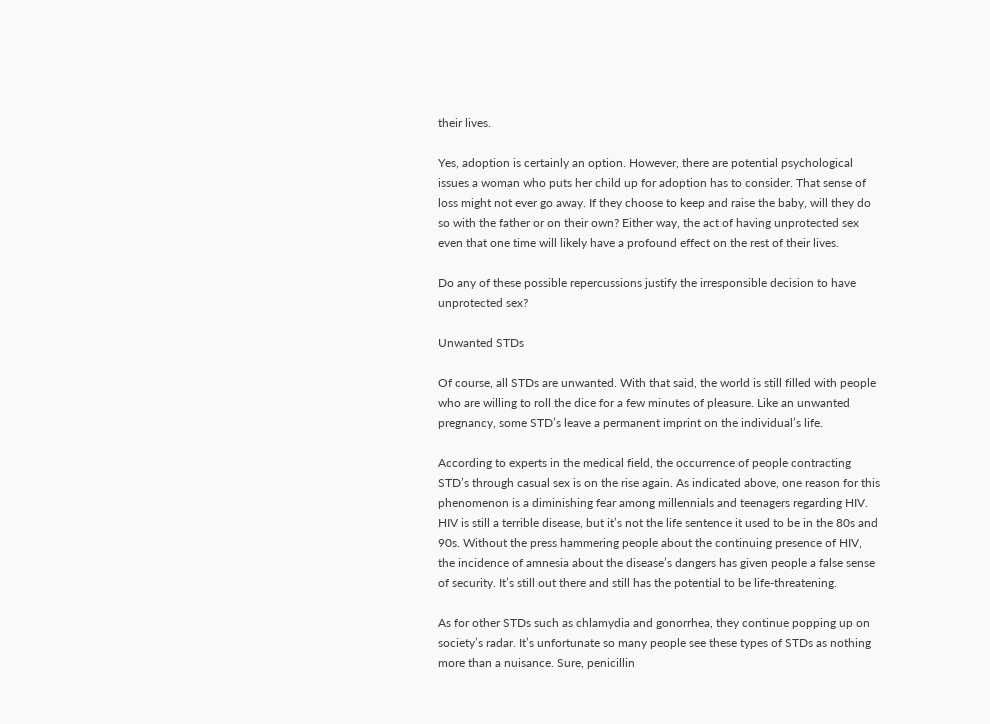their lives.

Yes, adoption is certainly an option. However, there are potential psychological issues a woman who puts her child up for adoption has to consider. That sense of loss might not ever go away. If they choose to keep and raise the baby, will they do so with the father or on their own? Either way, the act of having unprotected sex even that one time will likely have a profound effect on the rest of their lives.

Do any of these possible repercussions justify the irresponsible decision to have unprotected sex?

Unwanted STDs

Of course, all STDs are unwanted. With that said, the world is still filled with people who are willing to roll the dice for a few minutes of pleasure. Like an unwanted pregnancy, some STD’s leave a permanent imprint on the individual’s life.

According to experts in the medical field, the occurrence of people contracting STD’s through casual sex is on the rise again. As indicated above, one reason for this phenomenon is a diminishing fear among millennials and teenagers regarding HIV. HIV is still a terrible disease, but it’s not the life sentence it used to be in the 80s and 90s. Without the press hammering people about the continuing presence of HIV, the incidence of amnesia about the disease’s dangers has given people a false sense of security. It’s still out there and still has the potential to be life-threatening.

As for other STDs such as chlamydia and gonorrhea, they continue popping up on society’s radar. It’s unfortunate so many people see these types of STDs as nothing more than a nuisance. Sure, penicillin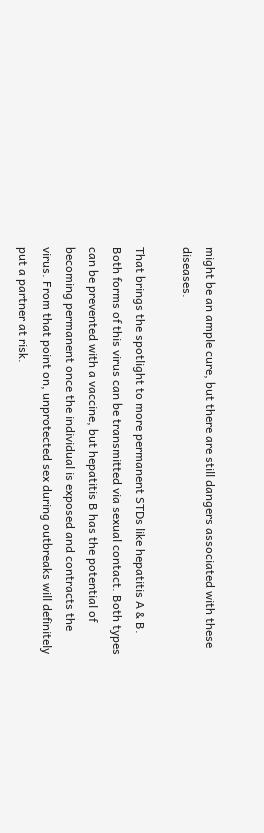might be an ample cure, but there are still dangers associated with these diseases.

That brings the spotlight to more permanent STDs like hepatitis A & B. Both forms of this virus can be transmitted via sexual contact. Both types can be prevented with a vaccine, but hepatitis B has the potential of becoming permanent once the individual is exposed and contracts the virus. From that point on, unprotected sex during outbreaks will definitely put a partner at risk.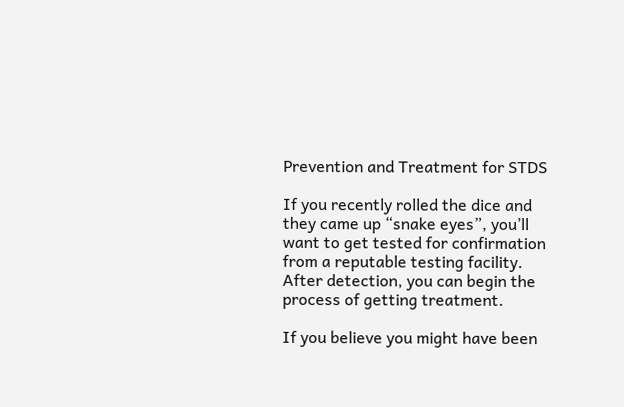Prevention and Treatment for STDS

If you recently rolled the dice and they came up “snake eyes”, you’ll want to get tested for confirmation from a reputable testing facility. After detection, you can begin the process of getting treatment.

If you believe you might have been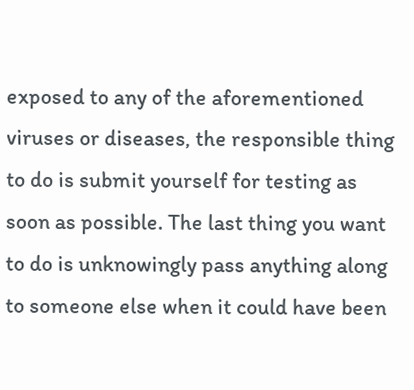exposed to any of the aforementioned viruses or diseases, the responsible thing to do is submit yourself for testing as soon as possible. The last thing you want to do is unknowingly pass anything along to someone else when it could have been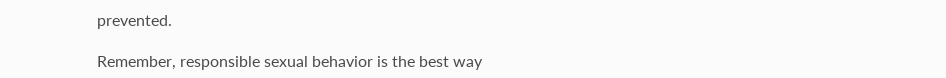prevented.

Remember, responsible sexual behavior is the best way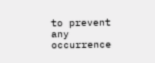to prevent any occurrence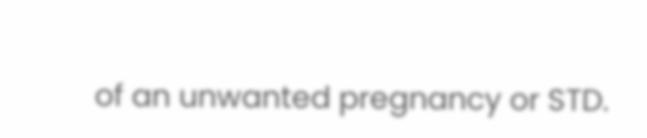of an unwanted pregnancy or STD.